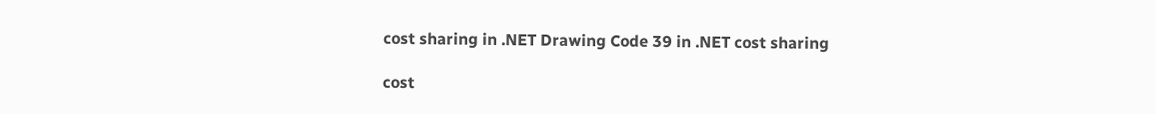cost sharing in .NET Drawing Code 39 in .NET cost sharing

cost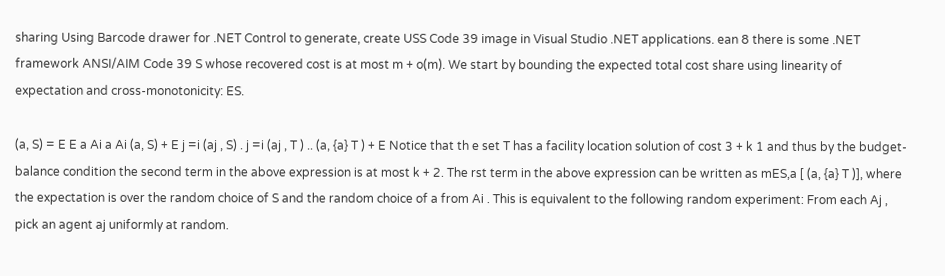sharing Using Barcode drawer for .NET Control to generate, create USS Code 39 image in Visual Studio .NET applications. ean 8 there is some .NET framework ANSI/AIM Code 39 S whose recovered cost is at most m + o(m). We start by bounding the expected total cost share using linearity of expectation and cross-monotonicity: ES.

(a, S) = E E a Ai a Ai (a, S) + E j =i (aj , S) . j =i (aj , T ) .. (a, {a} T ) + E Notice that th e set T has a facility location solution of cost 3 + k 1 and thus by the budget-balance condition the second term in the above expression is at most k + 2. The rst term in the above expression can be written as mES,a [ (a, {a} T )], where the expectation is over the random choice of S and the random choice of a from Ai . This is equivalent to the following random experiment: From each Aj , pick an agent aj uniformly at random.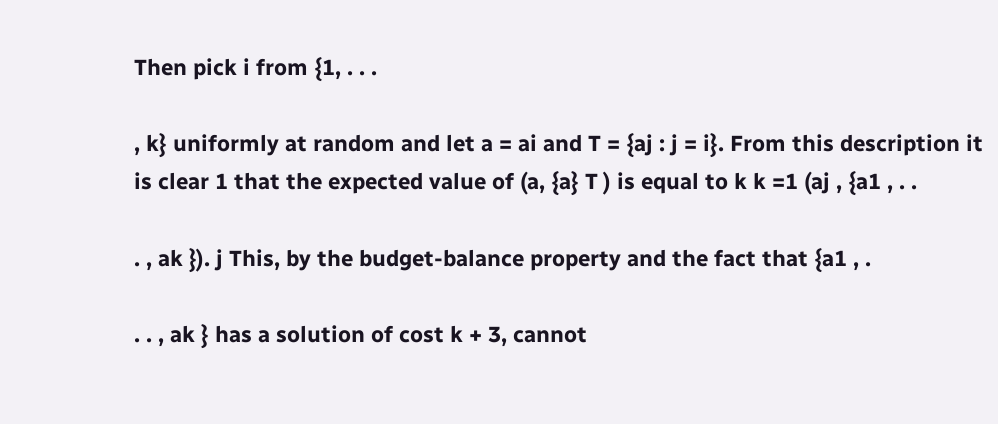Then pick i from {1, . . .

, k} uniformly at random and let a = ai and T = {aj : j = i}. From this description it is clear 1 that the expected value of (a, {a} T ) is equal to k k =1 (aj , {a1 , . .

. , ak }). j This, by the budget-balance property and the fact that {a1 , .

. . , ak } has a solution of cost k + 3, cannot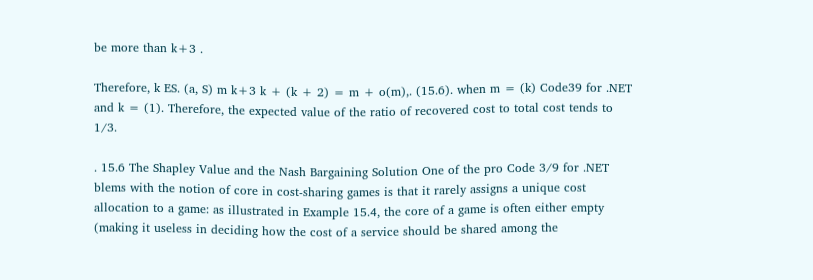be more than k+3 .

Therefore, k ES. (a, S) m k+3 k + (k + 2) = m + o(m),. (15.6). when m = (k) Code39 for .NET and k = (1). Therefore, the expected value of the ratio of recovered cost to total cost tends to 1/3.

. 15.6 The Shapley Value and the Nash Bargaining Solution One of the pro Code 3/9 for .NET blems with the notion of core in cost-sharing games is that it rarely assigns a unique cost allocation to a game: as illustrated in Example 15.4, the core of a game is often either empty (making it useless in deciding how the cost of a service should be shared among the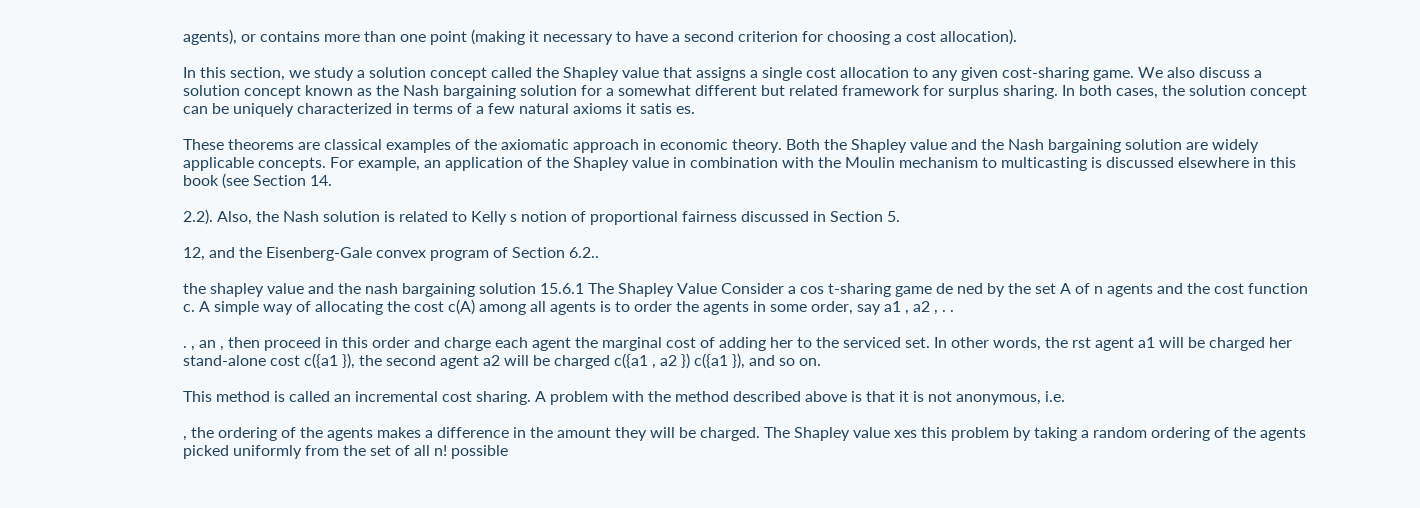agents), or contains more than one point (making it necessary to have a second criterion for choosing a cost allocation).

In this section, we study a solution concept called the Shapley value that assigns a single cost allocation to any given cost-sharing game. We also discuss a solution concept known as the Nash bargaining solution for a somewhat different but related framework for surplus sharing. In both cases, the solution concept can be uniquely characterized in terms of a few natural axioms it satis es.

These theorems are classical examples of the axiomatic approach in economic theory. Both the Shapley value and the Nash bargaining solution are widely applicable concepts. For example, an application of the Shapley value in combination with the Moulin mechanism to multicasting is discussed elsewhere in this book (see Section 14.

2.2). Also, the Nash solution is related to Kelly s notion of proportional fairness discussed in Section 5.

12, and the Eisenberg-Gale convex program of Section 6.2..

the shapley value and the nash bargaining solution 15.6.1 The Shapley Value Consider a cos t-sharing game de ned by the set A of n agents and the cost function c. A simple way of allocating the cost c(A) among all agents is to order the agents in some order, say a1 , a2 , . .

. , an , then proceed in this order and charge each agent the marginal cost of adding her to the serviced set. In other words, the rst agent a1 will be charged her stand-alone cost c({a1 }), the second agent a2 will be charged c({a1 , a2 }) c({a1 }), and so on.

This method is called an incremental cost sharing. A problem with the method described above is that it is not anonymous, i.e.

, the ordering of the agents makes a difference in the amount they will be charged. The Shapley value xes this problem by taking a random ordering of the agents picked uniformly from the set of all n! possible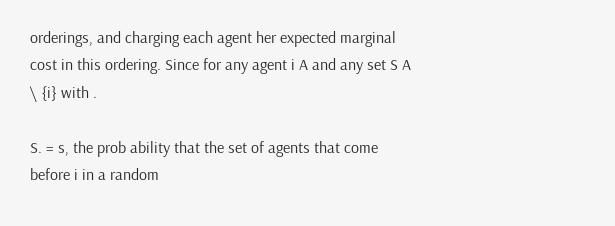orderings, and charging each agent her expected marginal cost in this ordering. Since for any agent i A and any set S A \ {i} with .

S. = s, the prob ability that the set of agents that come before i in a random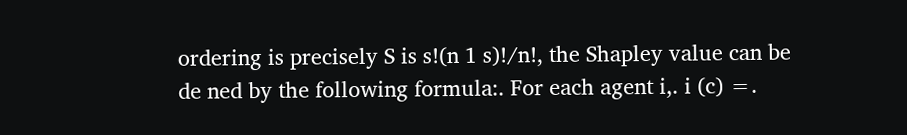ordering is precisely S is s!(n 1 s)!/n!, the Shapley value can be de ned by the following formula:. For each agent i,. i (c) =.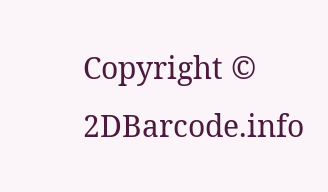Copyright © 2DBarcode.info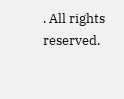. All rights reserved.